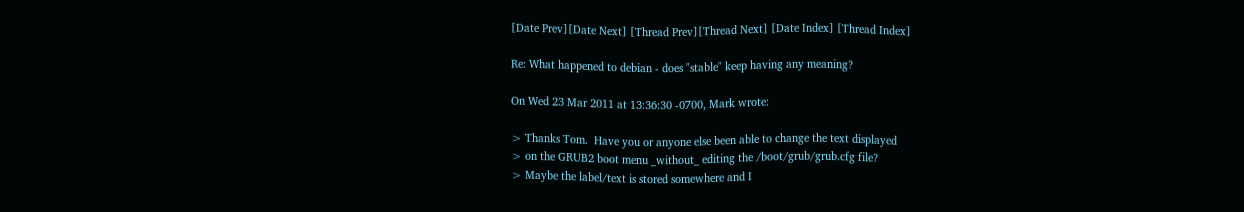[Date Prev][Date Next] [Thread Prev][Thread Next] [Date Index] [Thread Index]

Re: What happened to debian - does "stable" keep having any meaning?

On Wed 23 Mar 2011 at 13:36:30 -0700, Mark wrote:

> Thanks Tom.  Have you or anyone else been able to change the text displayed
> on the GRUB2 boot menu _without_ editing the /boot/grub/grub.cfg file?
> Maybe the label/text is stored somewhere and I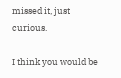missed it, just curious.

I think you would be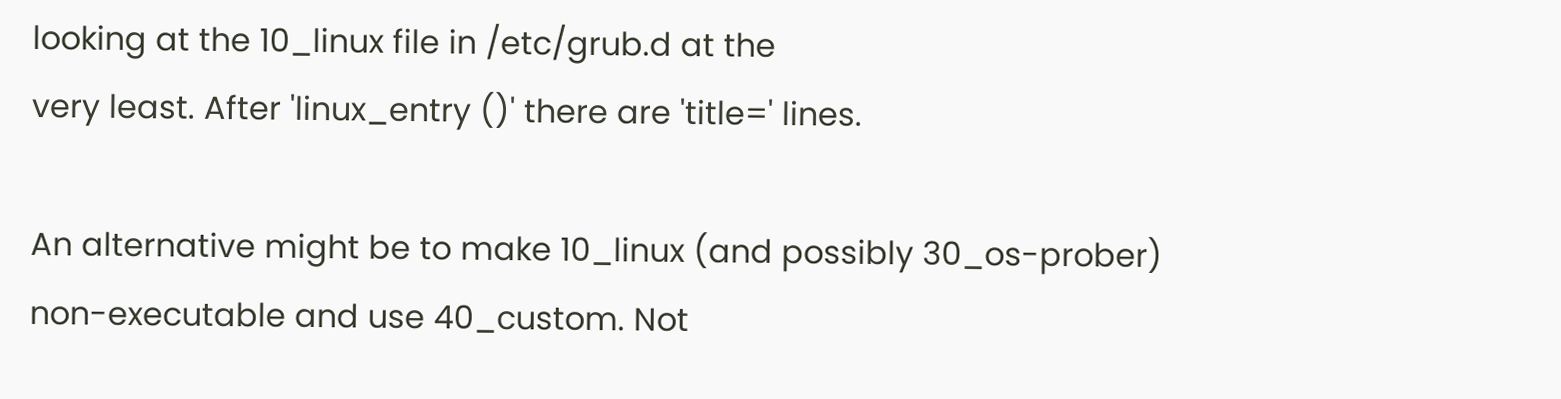looking at the 10_linux file in /etc/grub.d at the
very least. After 'linux_entry ()' there are 'title=' lines.

An alternative might be to make 10_linux (and possibly 30_os-prober)
non-executable and use 40_custom. Not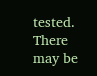tested. There may be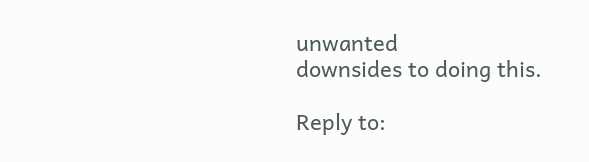unwanted
downsides to doing this.

Reply to: